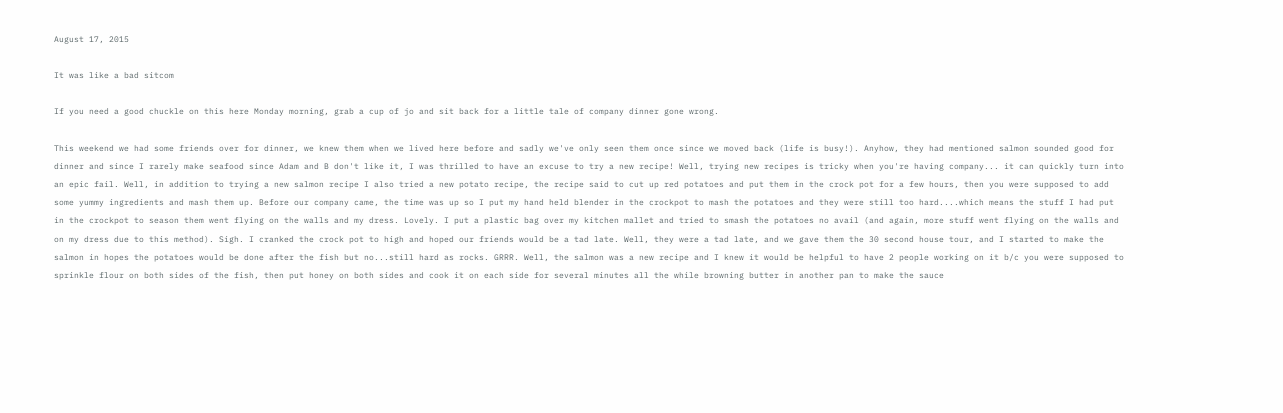August 17, 2015

It was like a bad sitcom

If you need a good chuckle on this here Monday morning, grab a cup of jo and sit back for a little tale of company dinner gone wrong.

This weekend we had some friends over for dinner, we knew them when we lived here before and sadly we've only seen them once since we moved back (life is busy!). Anyhow, they had mentioned salmon sounded good for dinner and since I rarely make seafood since Adam and B don't like it, I was thrilled to have an excuse to try a new recipe! Well, trying new recipes is tricky when you're having company... it can quickly turn into an epic fail. Well, in addition to trying a new salmon recipe I also tried a new potato recipe, the recipe said to cut up red potatoes and put them in the crock pot for a few hours, then you were supposed to add some yummy ingredients and mash them up. Before our company came, the time was up so I put my hand held blender in the crockpot to mash the potatoes and they were still too hard....which means the stuff I had put in the crockpot to season them went flying on the walls and my dress. Lovely. I put a plastic bag over my kitchen mallet and tried to smash the potatoes no avail (and again, more stuff went flying on the walls and on my dress due to this method). Sigh. I cranked the crock pot to high and hoped our friends would be a tad late. Well, they were a tad late, and we gave them the 30 second house tour, and I started to make the salmon in hopes the potatoes would be done after the fish but no...still hard as rocks. GRRR. Well, the salmon was a new recipe and I knew it would be helpful to have 2 people working on it b/c you were supposed to sprinkle flour on both sides of the fish, then put honey on both sides and cook it on each side for several minutes all the while browning butter in another pan to make the sauce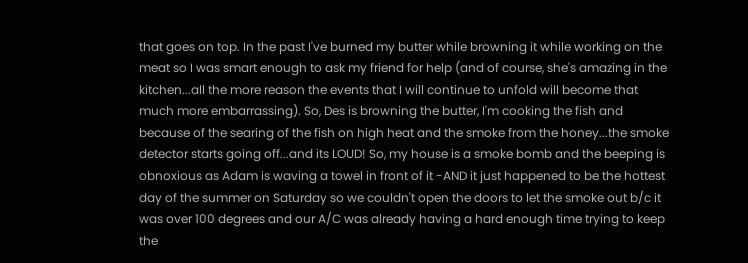that goes on top. In the past I've burned my butter while browning it while working on the meat so I was smart enough to ask my friend for help (and of course, she's amazing in the kitchen...all the more reason the events that I will continue to unfold will become that much more embarrassing). So, Des is browning the butter, I'm cooking the fish and because of the searing of the fish on high heat and the smoke from the honey...the smoke detector starts going off...and its LOUD! So, my house is a smoke bomb and the beeping is obnoxious as Adam is waving a towel in front of it -AND it just happened to be the hottest day of the summer on Saturday so we couldn't open the doors to let the smoke out b/c it was over 100 degrees and our A/C was already having a hard enough time trying to keep the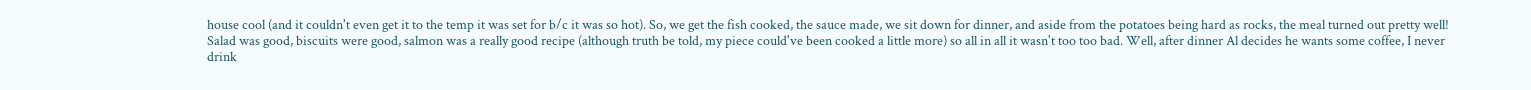house cool (and it couldn't even get it to the temp it was set for b/c it was so hot). So, we get the fish cooked, the sauce made, we sit down for dinner, and aside from the potatoes being hard as rocks, the meal turned out pretty well! Salad was good, biscuits were good, salmon was a really good recipe (although truth be told, my piece could've been cooked a little more) so all in all it wasn't too too bad. Well, after dinner Al decides he wants some coffee, I never drink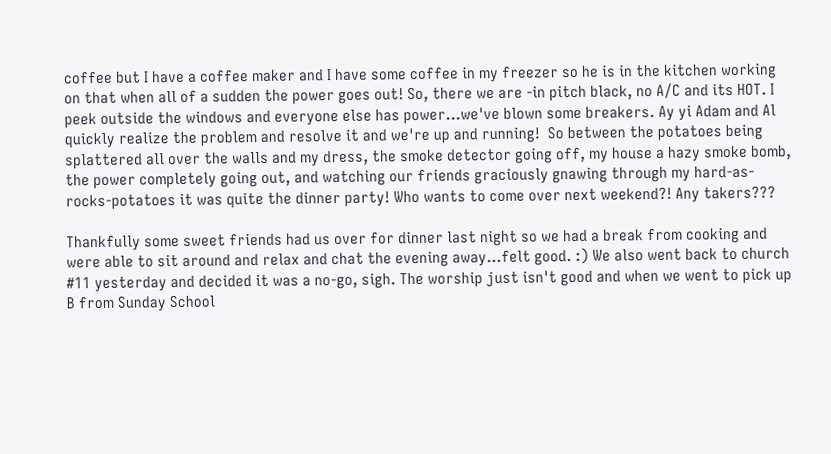coffee but I have a coffee maker and I have some coffee in my freezer so he is in the kitchen working on that when all of a sudden the power goes out! So, there we are -in pitch black, no A/C and its HOT. I peek outside the windows and everyone else has power...we've blown some breakers. Ay yi Adam and Al quickly realize the problem and resolve it and we're up and running!  So between the potatoes being splattered all over the walls and my dress, the smoke detector going off, my house a hazy smoke bomb, the power completely going out, and watching our friends graciously gnawing through my hard-as-rocks-potatoes it was quite the dinner party! Who wants to come over next weekend?! Any takers???

Thankfully some sweet friends had us over for dinner last night so we had a break from cooking and were able to sit around and relax and chat the evening away...felt good. :) We also went back to church #11 yesterday and decided it was a no-go, sigh. The worship just isn't good and when we went to pick up B from Sunday School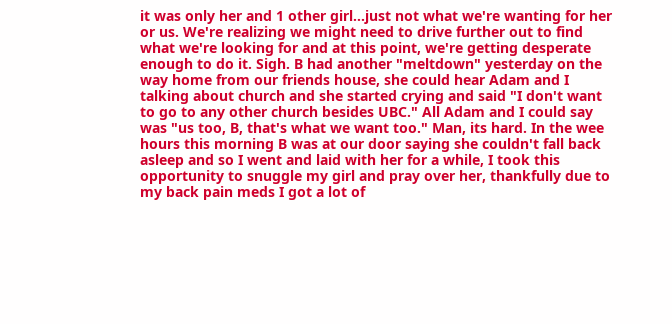it was only her and 1 other girl...just not what we're wanting for her or us. We're realizing we might need to drive further out to find what we're looking for and at this point, we're getting desperate enough to do it. Sigh. B had another "meltdown" yesterday on the way home from our friends house, she could hear Adam and I talking about church and she started crying and said "I don't want to go to any other church besides UBC." All Adam and I could say was "us too, B, that's what we want too." Man, its hard. In the wee hours this morning B was at our door saying she couldn't fall back asleep and so I went and laid with her for a while, I took this opportunity to snuggle my girl and pray over her, thankfully due to my back pain meds I got a lot of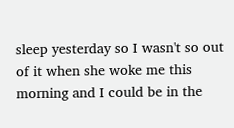sleep yesterday so I wasn't so out of it when she woke me this morning and I could be in the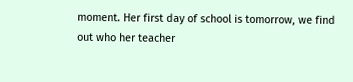moment. Her first day of school is tomorrow, we find out who her teacher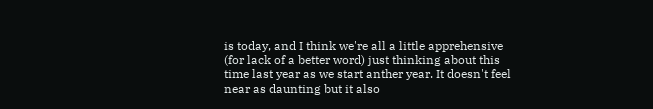is today, and I think we're all a little apprehensive (for lack of a better word) just thinking about this time last year as we start anther year. It doesn't feel near as daunting but it also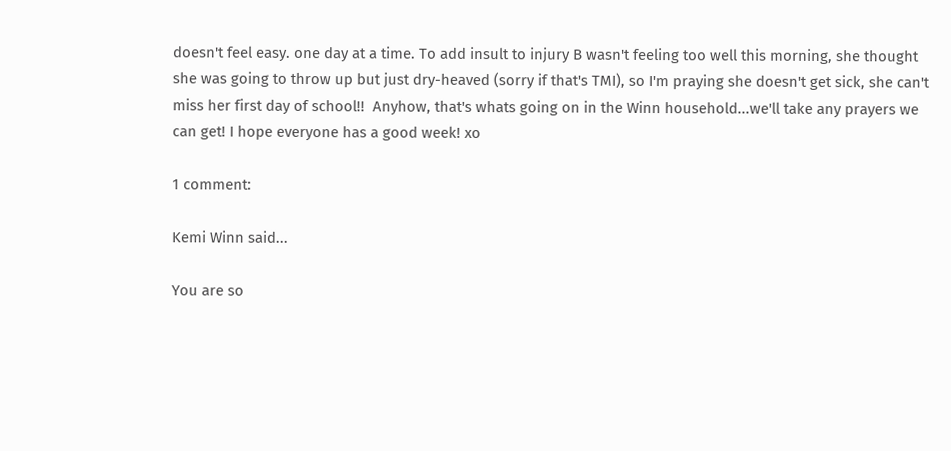doesn't feel easy. one day at a time. To add insult to injury B wasn't feeling too well this morning, she thought she was going to throw up but just dry-heaved (sorry if that's TMI), so I'm praying she doesn't get sick, she can't miss her first day of school!!  Anyhow, that's whats going on in the Winn household...we'll take any prayers we can get! I hope everyone has a good week! xo

1 comment:

Kemi Winn said...

You are so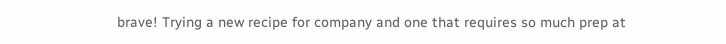brave! Trying a new recipe for company and one that requires so much prep at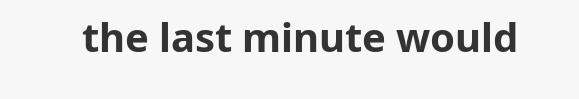the last minute would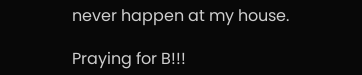never happen at my house.

Praying for B!!!